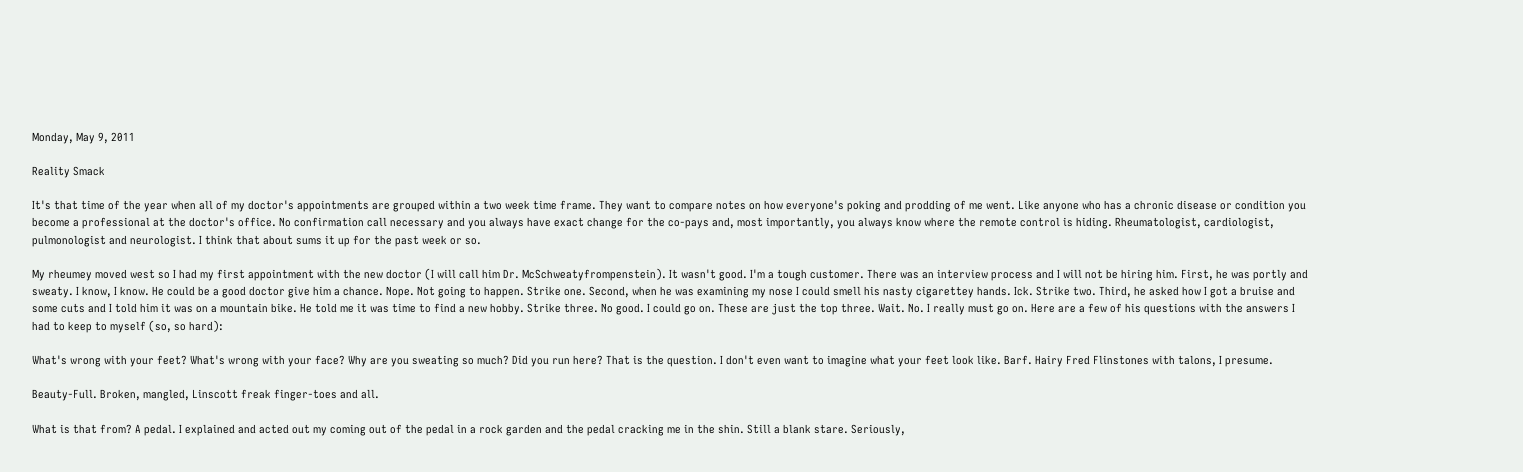Monday, May 9, 2011

Reality Smack

It's that time of the year when all of my doctor's appointments are grouped within a two week time frame. They want to compare notes on how everyone's poking and prodding of me went. Like anyone who has a chronic disease or condition you become a professional at the doctor's office. No confirmation call necessary and you always have exact change for the co-pays and, most importantly, you always know where the remote control is hiding. Rheumatologist, cardiologist, pulmonologist and neurologist. I think that about sums it up for the past week or so.

My rheumey moved west so I had my first appointment with the new doctor (I will call him Dr. McSchweatyfrompenstein). It wasn't good. I'm a tough customer. There was an interview process and I will not be hiring him. First, he was portly and sweaty. I know, I know. He could be a good doctor give him a chance. Nope. Not going to happen. Strike one. Second, when he was examining my nose I could smell his nasty cigarettey hands. Ick. Strike two. Third, he asked how I got a bruise and some cuts and I told him it was on a mountain bike. He told me it was time to find a new hobby. Strike three. No good. I could go on. These are just the top three. Wait. No. I really must go on. Here are a few of his questions with the answers I had to keep to myself (so, so hard):

What's wrong with your feet? What's wrong with your face? Why are you sweating so much? Did you run here? That is the question. I don't even want to imagine what your feet look like. Barf. Hairy Fred Flinstones with talons, I presume.

Beauty-Full. Broken, mangled, Linscott freak finger-toes and all.

What is that from? A pedal. I explained and acted out my coming out of the pedal in a rock garden and the pedal cracking me in the shin. Still a blank stare. Seriously,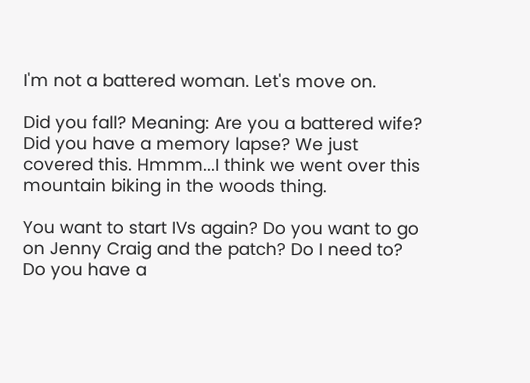I'm not a battered woman. Let's move on.

Did you fall? Meaning: Are you a battered wife? Did you have a memory lapse? We just covered this. Hmmm...I think we went over this mountain biking in the woods thing.

You want to start IVs again? Do you want to go on Jenny Craig and the patch? Do I need to? Do you have a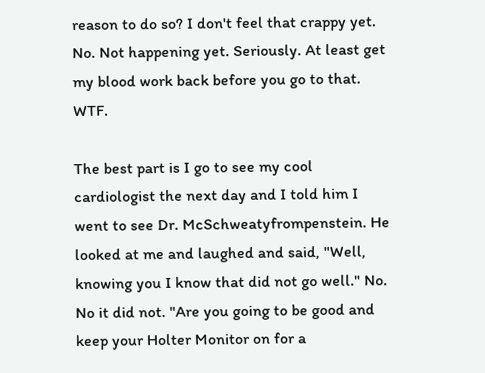reason to do so? I don't feel that crappy yet. No. Not happening yet. Seriously. At least get my blood work back before you go to that. WTF.

The best part is I go to see my cool cardiologist the next day and I told him I went to see Dr. McSchweatyfrompenstein. He looked at me and laughed and said, "Well, knowing you I know that did not go well." No. No it did not. "Are you going to be good and keep your Holter Monitor on for a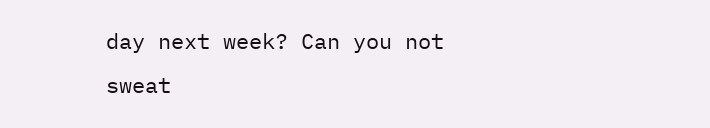day next week? Can you not sweat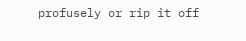profusely or rip it off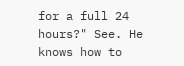for a full 24 hours?" See. He knows how to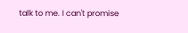talk to me. I can't promise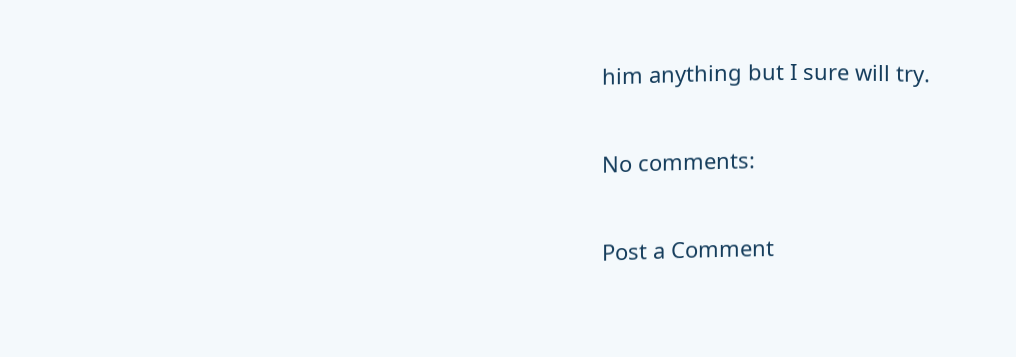him anything but I sure will try.

No comments:

Post a Comment